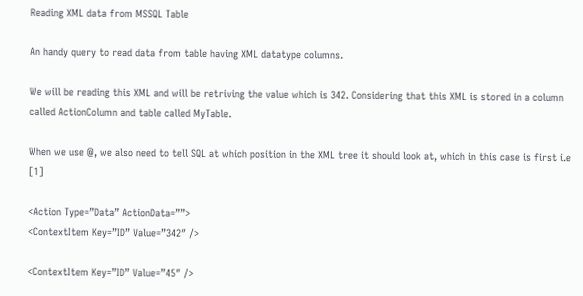Reading XML data from MSSQL Table

An handy query to read data from table having XML datatype columns.

We will be reading this XML and will be retriving the value which is 342. Considering that this XML is stored in a column called ActionColumn and table called MyTable.

When we use @, we also need to tell SQL at which position in the XML tree it should look at, which in this case is first i.e [1]

<Action Type=”Data” ActionData=””>
<ContextItem Key=”ID” Value=”342″ />

<ContextItem Key=”ID” Value=”45″ />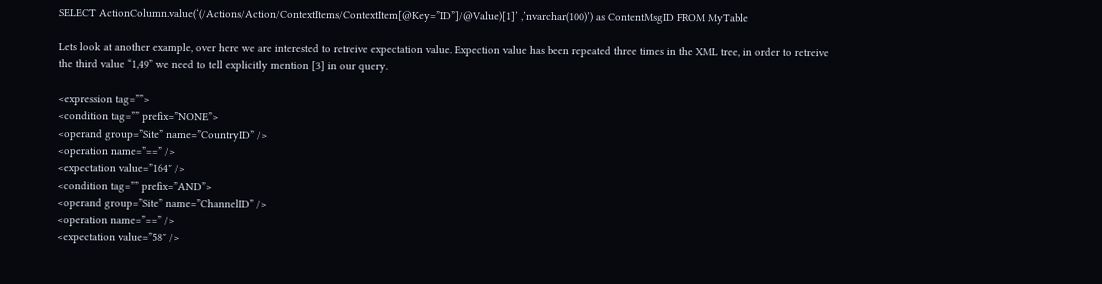SELECT ActionColumn.value(‘(/Actions/Action/ContextItems/ContextItem[@Key=”ID”]/@Value)[1]’ ,’nvarchar(100)’) as ContentMsgID FROM MyTable

Lets look at another example, over here we are interested to retreive expectation value. Expection value has been repeated three times in the XML tree, in order to retreive the third value “1,49” we need to tell explicitly mention [3] in our query.

<expression tag=””>
<condition tag=”” prefix=”NONE”>
<operand group=”Site” name=”CountryID” />
<operation name=”==” />
<expectation value=”164″ />
<condition tag=”” prefix=”AND”>
<operand group=”Site” name=”ChannelID” />
<operation name=”==” />
<expectation value=”58″ />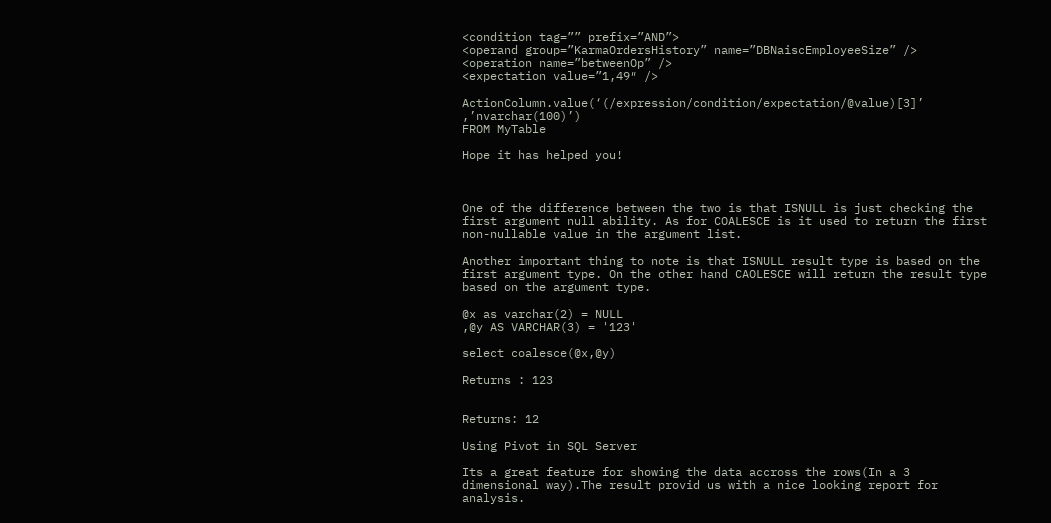<condition tag=”” prefix=”AND”>
<operand group=”KarmaOrdersHistory” name=”DBNaiscEmployeeSize” />
<operation name=”betweenOp” />
<expectation value=”1,49″ />

ActionColumn.value(‘(/expression/condition/expectation/@value)[3]’ ,’nvarchar(100)’)
FROM MyTable

Hope it has helped you!



One of the difference between the two is that ISNULL is just checking the first argument null ability. As for COALESCE is it used to return the first non-nullable value in the argument list.

Another important thing to note is that ISNULL result type is based on the first argument type. On the other hand CAOLESCE will return the result type based on the argument type.

@x as varchar(2) = NULL
,@y AS VARCHAR(3) = '123'

select coalesce(@x,@y)

Returns : 123


Returns: 12

Using Pivot in SQL Server

Its a great feature for showing the data accross the rows(In a 3 dimensional way).The result provid us with a nice looking report for analysis.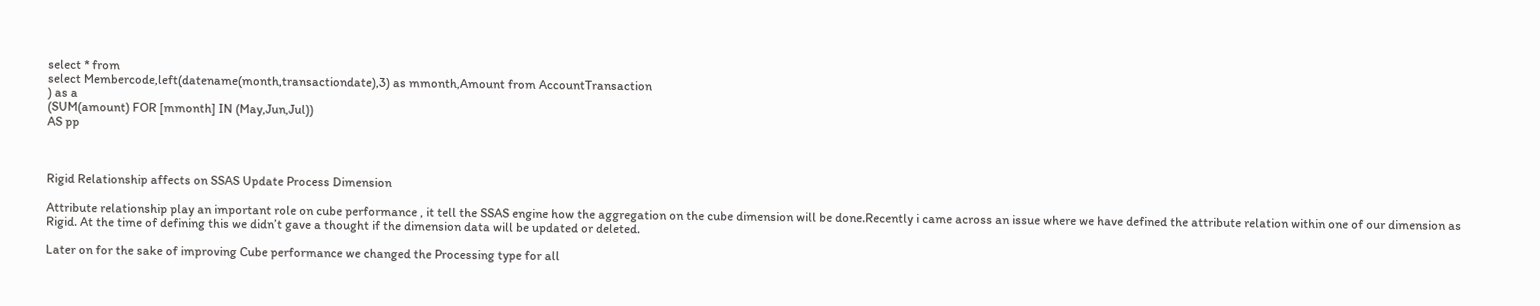select * from
select Membercode,left(datename(month,transactiondate),3) as mmonth,Amount from AccountTransaction
) as a
(SUM(amount) FOR [mmonth] IN (May,Jun,Jul))
AS pp



Rigid Relationship affects on SSAS Update Process Dimension

Attribute relationship play an important role on cube performance , it tell the SSAS engine how the aggregation on the cube dimension will be done.Recently i came across an issue where we have defined the attribute relation within one of our dimension as Rigid. At the time of defining this we didn’t gave a thought if the dimension data will be updated or deleted.

Later on for the sake of improving Cube performance we changed the Processing type for all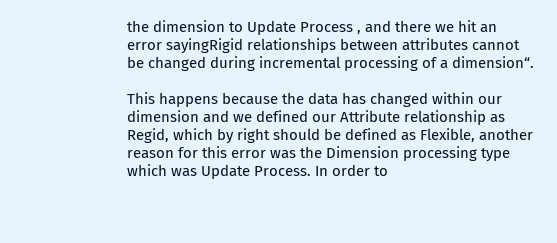the dimension to Update Process , and there we hit an error sayingRigid relationships between attributes cannot be changed during incremental processing of a dimension“.

This happens because the data has changed within our dimension and we defined our Attribute relationship as Regid, which by right should be defined as Flexible, another reason for this error was the Dimension processing type which was Update Process. In order to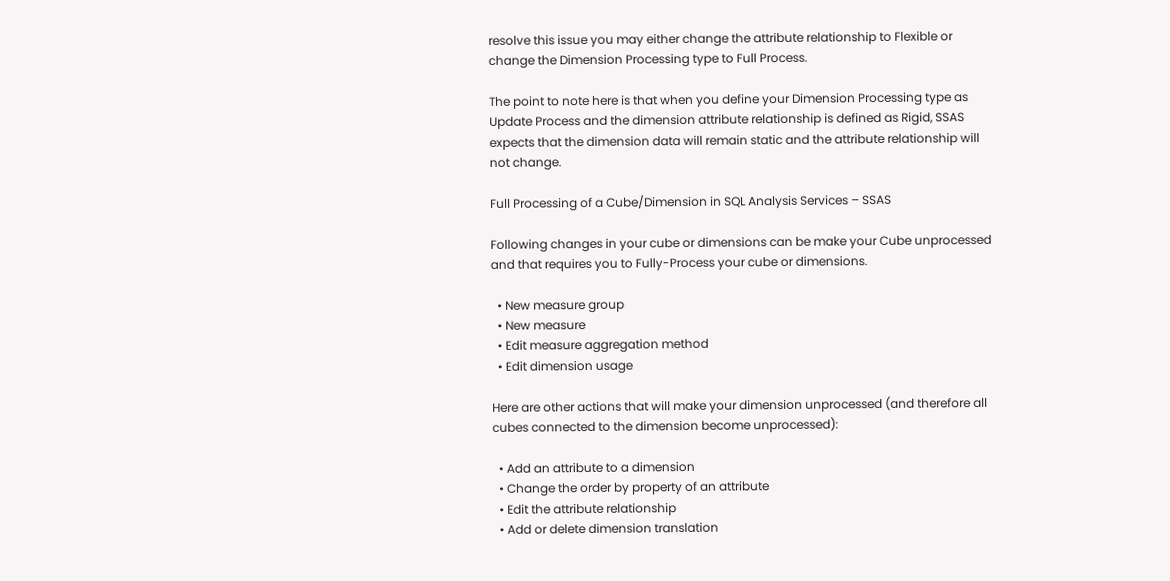resolve this issue you may either change the attribute relationship to Flexible or change the Dimension Processing type to Full Process.

The point to note here is that when you define your Dimension Processing type as Update Process and the dimension attribute relationship is defined as Rigid, SSAS expects that the dimension data will remain static and the attribute relationship will not change.

Full Processing of a Cube/Dimension in SQL Analysis Services – SSAS

Following changes in your cube or dimensions can be make your Cube unprocessed and that requires you to Fully-Process your cube or dimensions.

  • New measure group
  • New measure
  • Edit measure aggregation method
  • Edit dimension usage

Here are other actions that will make your dimension unprocessed (and therefore all cubes connected to the dimension become unprocessed):

  • Add an attribute to a dimension
  • Change the order by property of an attribute
  • Edit the attribute relationship
  • Add or delete dimension translation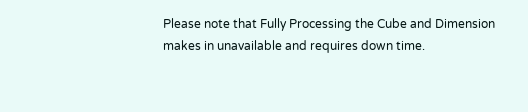Please note that Fully Processing the Cube and Dimension makes in unavailable and requires down time.